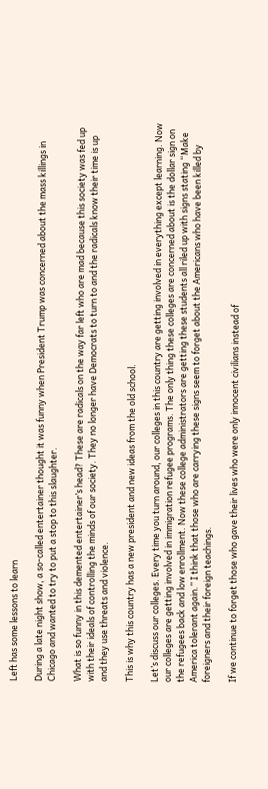Left has some lessons to learn

During a late night show, a so-called entertainer thought it was funny when President Trump was concerned about the mass killings in Chicago and wanted to try to put a stop to this slaughter.

What is so funny in this demented entertainer’s head? These are radicals on the way far left who are mad because this society was fed up with their ideals of controlling the minds of our society. They no longer have Democrats to turn to and the radicals know their time is up and they use threats and violence.

This is why this country has a new president and new ideas from the old school.

Let’s discuss our colleges. Every time you turn around, our colleges in this country are getting involved in everything except learning. Now our colleges are getting involved in immigration refugee programs. The only thing these colleges are concerned about is the dollar sign on the refugees back and low enrollment. Now these college administrators are getting these students all riled up with signs stating “Make America tolerant again.” I think that those who are carrying these signs seem to forget about the Americans who have been killed by foreigners and their foreign teachings.

If we continue to forget those who gave their lives who were only innocent civilians instead of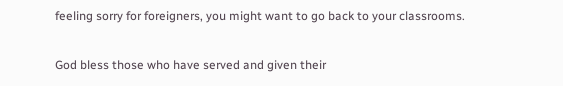feeling sorry for foreigners, you might want to go back to your classrooms.

God bless those who have served and given their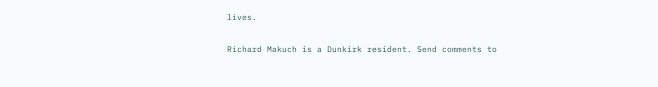lives.

Richard Makuch is a Dunkirk resident. Send comments to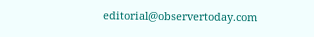editorial@observertoday.com